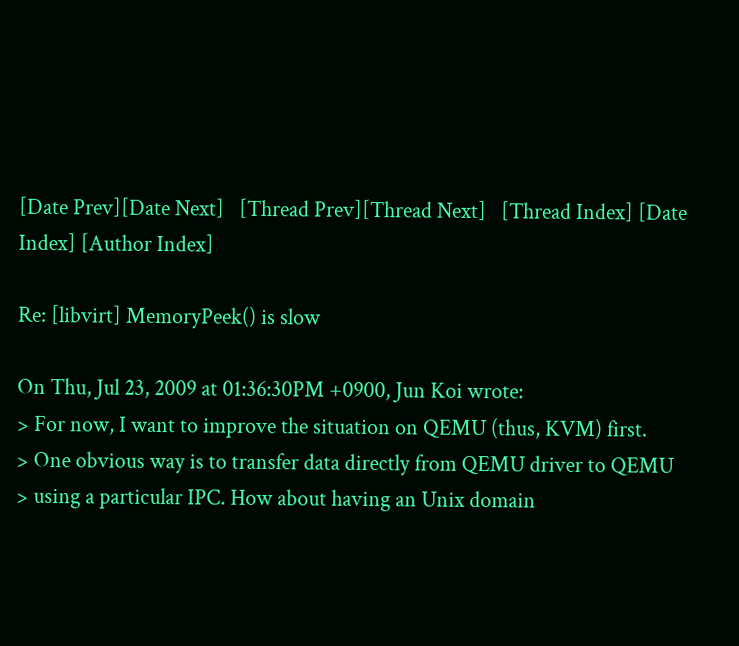[Date Prev][Date Next]   [Thread Prev][Thread Next]   [Thread Index] [Date Index] [Author Index]

Re: [libvirt] MemoryPeek() is slow

On Thu, Jul 23, 2009 at 01:36:30PM +0900, Jun Koi wrote:
> For now, I want to improve the situation on QEMU (thus, KVM) first.
> One obvious way is to transfer data directly from QEMU driver to QEMU
> using a particular IPC. How about having an Unix domain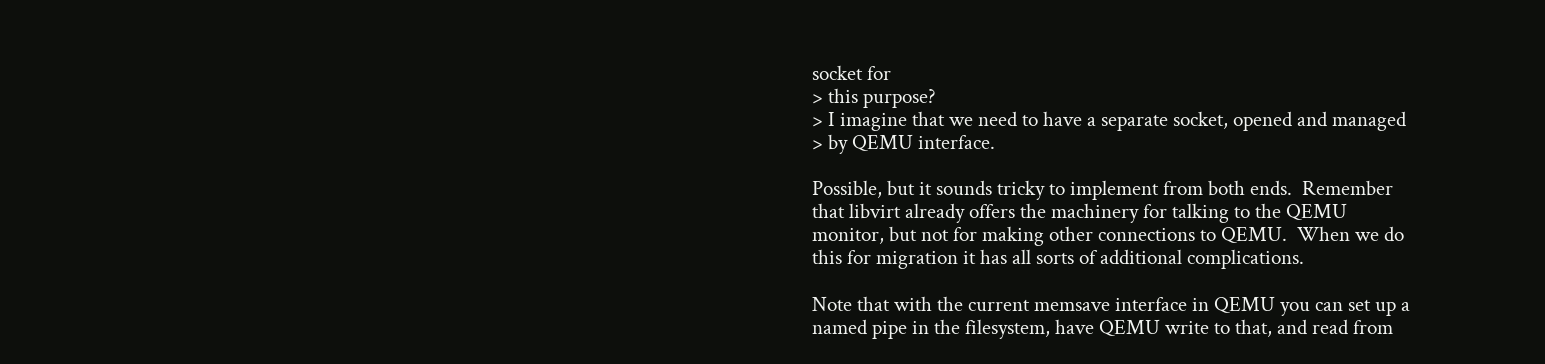socket for
> this purpose?
> I imagine that we need to have a separate socket, opened and managed
> by QEMU interface.

Possible, but it sounds tricky to implement from both ends.  Remember
that libvirt already offers the machinery for talking to the QEMU
monitor, but not for making other connections to QEMU.  When we do
this for migration it has all sorts of additional complications.

Note that with the current memsave interface in QEMU you can set up a
named pipe in the filesystem, have QEMU write to that, and read from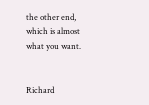the other end, which is almost what you want.


Richard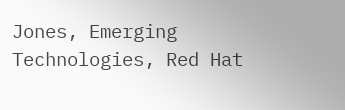Jones, Emerging Technologies, Red Hat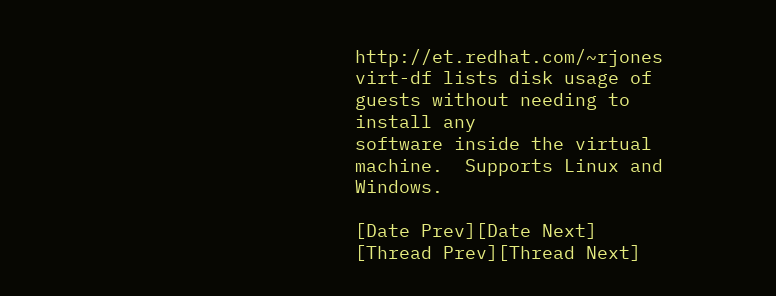http://et.redhat.com/~rjones
virt-df lists disk usage of guests without needing to install any
software inside the virtual machine.  Supports Linux and Windows.

[Date Prev][Date Next]   [Thread Prev][Thread Next]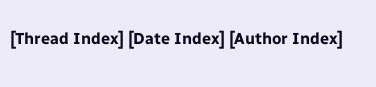[Thread Index] [Date Index] [Author Index]